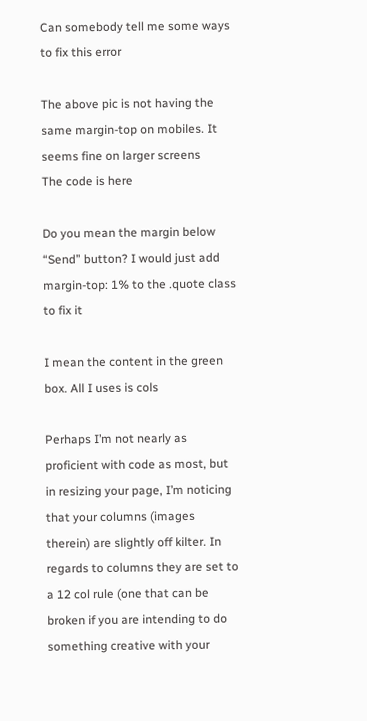Can somebody tell me some ways to fix this error

The above pic is not having the same margin-top on mobiles. It seems fine on larger screens
The code is here

Do you mean the margin below “Send” button? I would just add margin-top: 1% to the .quote class to fix it

I mean the content in the green box. All I uses is cols

Perhaps I’m not nearly as proficient with code as most, but in resizing your page, I’m noticing that your columns (images therein) are slightly off kilter. In regards to columns they are set to a 12 col rule (one that can be broken if you are intending to do something creative with your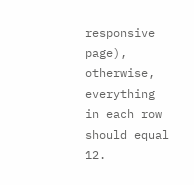responsive page), otherwise, everything in each row should equal 12.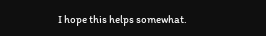I hope this helps somewhat.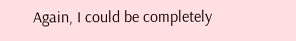Again, I could be completely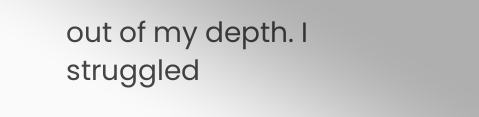out of my depth. I struggled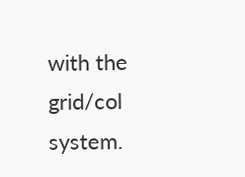with the grid/col system.